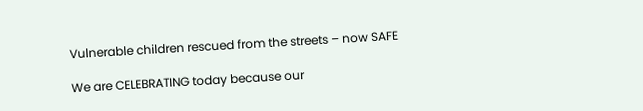Vulnerable children rescued from the streets – now SAFE

We are CELEBRATING today because our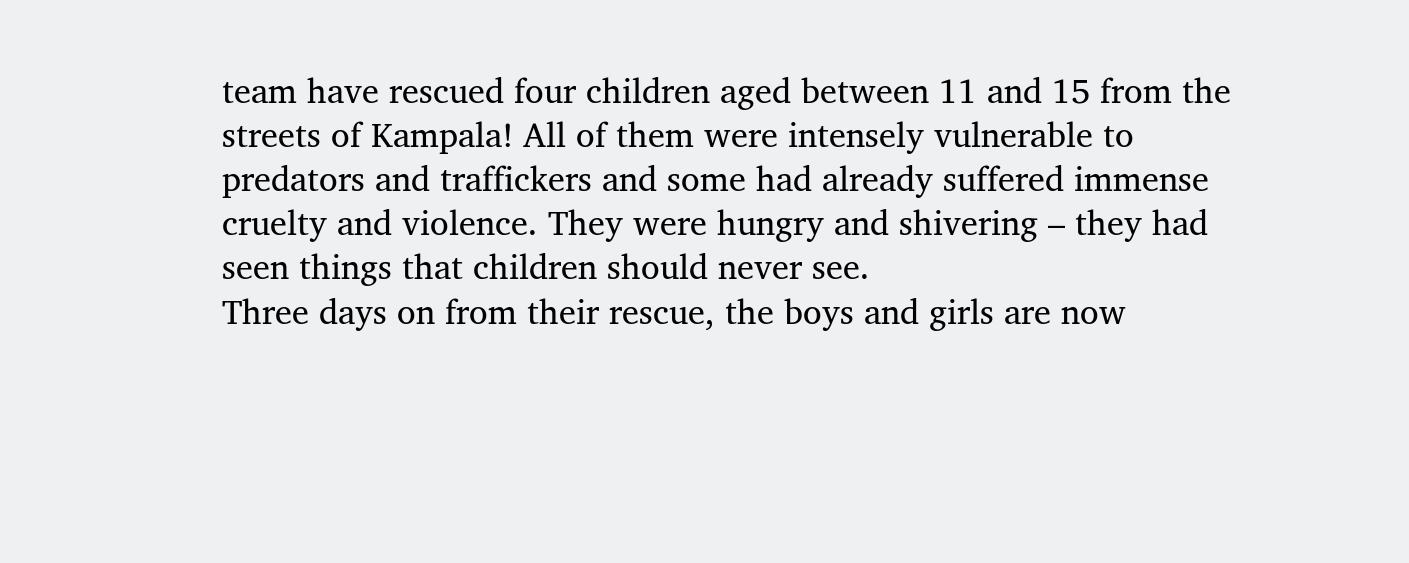team have rescued four children aged between 11 and 15 from the streets of Kampala! All of them were intensely vulnerable to predators and traffickers and some had already suffered immense cruelty and violence. They were hungry and shivering – they had seen things that children should never see.
Three days on from their rescue, the boys and girls are now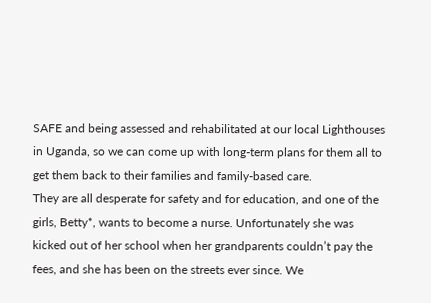SAFE and being assessed and rehabilitated at our local Lighthouses in Uganda, so we can come up with long-term plans for them all to get them back to their families and family-based care.
They are all desperate for safety and for education, and one of the girls, Betty*, wants to become a nurse. Unfortunately she was kicked out of her school when her grandparents couldn’t pay the fees, and she has been on the streets ever since. We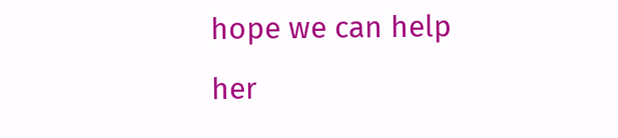hope we can help her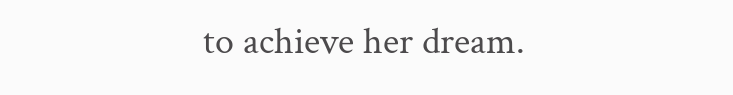to achieve her dream.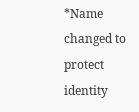*Name changed to protect identity